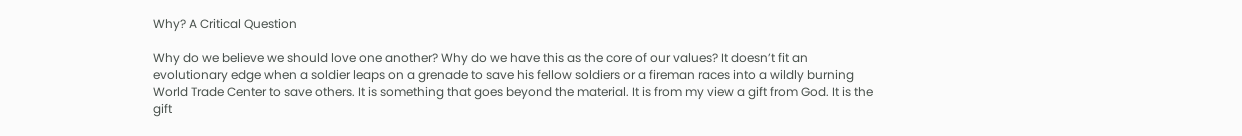Why? A Critical Question

Why do we believe we should love one another? Why do we have this as the core of our values? It doesn’t fit an evolutionary edge when a soldier leaps on a grenade to save his fellow soldiers or a fireman races into a wildly burning World Trade Center to save others. It is something that goes beyond the material. It is from my view a gift from God. It is the gift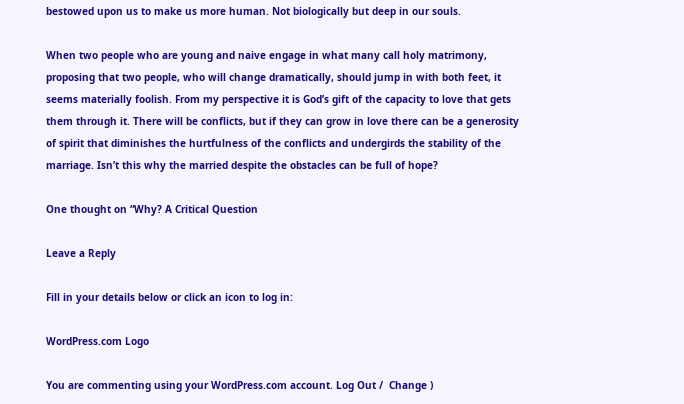bestowed upon us to make us more human. Not biologically but deep in our souls.

When two people who are young and naive engage in what many call holy matrimony, proposing that two people, who will change dramatically, should jump in with both feet, it seems materially foolish. From my perspective it is God’s gift of the capacity to love that gets them through it. There will be conflicts, but if they can grow in love there can be a generosity of spirit that diminishes the hurtfulness of the conflicts and undergirds the stability of the marriage. Isn’t this why the married despite the obstacles can be full of hope?

One thought on “Why? A Critical Question

Leave a Reply

Fill in your details below or click an icon to log in:

WordPress.com Logo

You are commenting using your WordPress.com account. Log Out /  Change )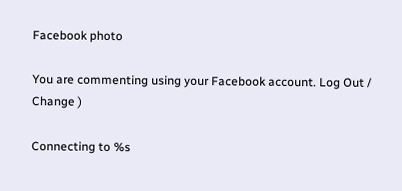Facebook photo

You are commenting using your Facebook account. Log Out /  Change )

Connecting to %s